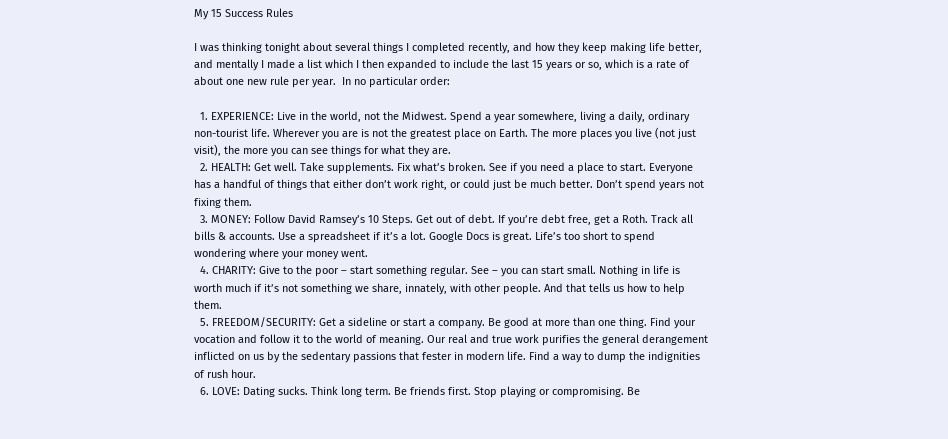My 15 Success Rules

I was thinking tonight about several things I completed recently, and how they keep making life better, and mentally I made a list which I then expanded to include the last 15 years or so, which is a rate of about one new rule per year.  In no particular order:

  1. EXPERIENCE: Live in the world, not the Midwest. Spend a year somewhere, living a daily, ordinary non-tourist life. Wherever you are is not the greatest place on Earth. The more places you live (not just visit), the more you can see things for what they are.
  2. HEALTH: Get well. Take supplements. Fix what’s broken. See if you need a place to start. Everyone has a handful of things that either don’t work right, or could just be much better. Don’t spend years not fixing them.
  3. MONEY: Follow David Ramsey’s 10 Steps. Get out of debt. If you’re debt free, get a Roth. Track all bills & accounts. Use a spreadsheet if it’s a lot. Google Docs is great. Life’s too short to spend wondering where your money went.
  4. CHARITY: Give to the poor – start something regular. See – you can start small. Nothing in life is worth much if it’s not something we share, innately, with other people. And that tells us how to help them.
  5. FREEDOM/SECURITY: Get a sideline or start a company. Be good at more than one thing. Find your vocation and follow it to the world of meaning. Our real and true work purifies the general derangement inflicted on us by the sedentary passions that fester in modern life. Find a way to dump the indignities of rush hour.
  6. LOVE: Dating sucks. Think long term. Be friends first. Stop playing or compromising. Be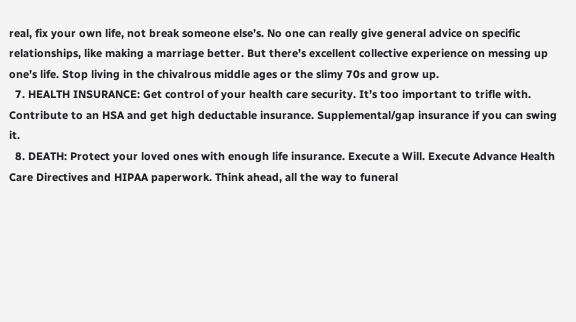real, fix your own life, not break someone else’s. No one can really give general advice on specific relationships, like making a marriage better. But there’s excellent collective experience on messing up one’s life. Stop living in the chivalrous middle ages or the slimy 70s and grow up.
  7. HEALTH INSURANCE: Get control of your health care security. It’s too important to trifle with. Contribute to an HSA and get high deductable insurance. Supplemental/gap insurance if you can swing it.
  8. DEATH: Protect your loved ones with enough life insurance. Execute a Will. Execute Advance Health Care Directives and HIPAA paperwork. Think ahead, all the way to funeral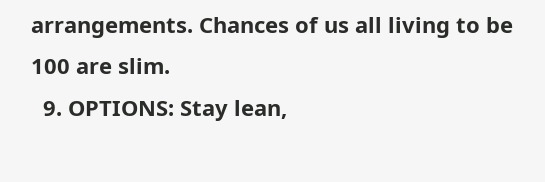arrangements. Chances of us all living to be 100 are slim.
  9. OPTIONS: Stay lean,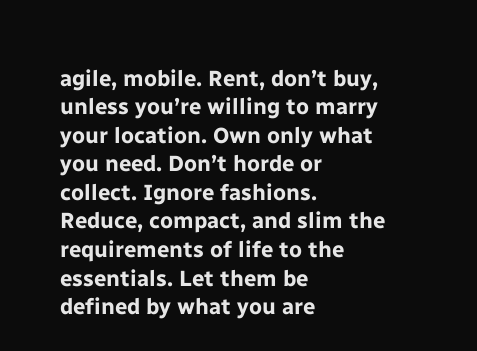agile, mobile. Rent, don’t buy, unless you’re willing to marry your location. Own only what you need. Don’t horde or collect. Ignore fashions. Reduce, compact, and slim the requirements of life to the essentials. Let them be defined by what you are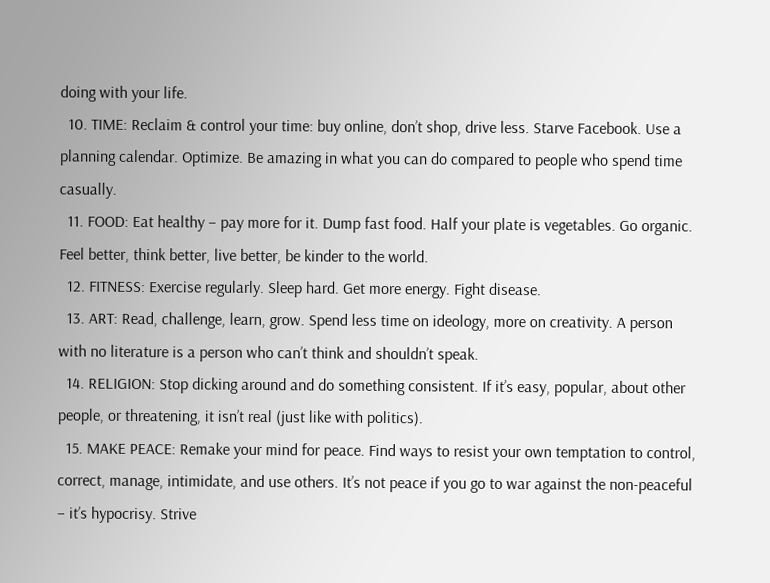doing with your life.
  10. TIME: Reclaim & control your time: buy online, don’t shop, drive less. Starve Facebook. Use a planning calendar. Optimize. Be amazing in what you can do compared to people who spend time casually.
  11. FOOD: Eat healthy – pay more for it. Dump fast food. Half your plate is vegetables. Go organic. Feel better, think better, live better, be kinder to the world.
  12. FITNESS: Exercise regularly. Sleep hard. Get more energy. Fight disease.
  13. ART: Read, challenge, learn, grow. Spend less time on ideology, more on creativity. A person with no literature is a person who can’t think and shouldn’t speak.
  14. RELIGION: Stop dicking around and do something consistent. If it’s easy, popular, about other people, or threatening, it isn’t real (just like with politics).
  15. MAKE PEACE: Remake your mind for peace. Find ways to resist your own temptation to control, correct, manage, intimidate, and use others. It’s not peace if you go to war against the non-peaceful – it’s hypocrisy. Strive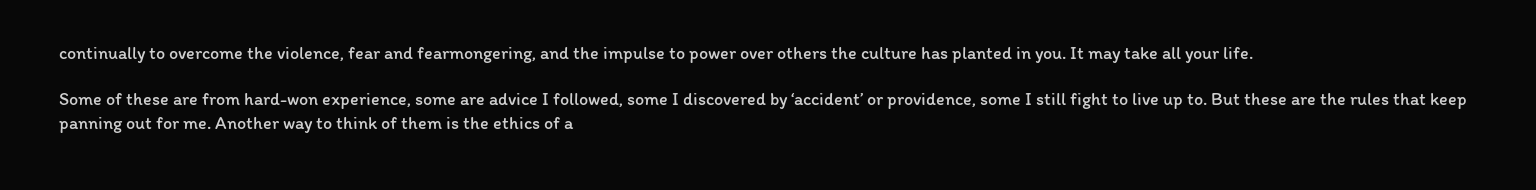continually to overcome the violence, fear and fearmongering, and the impulse to power over others the culture has planted in you. It may take all your life.

Some of these are from hard-won experience, some are advice I followed, some I discovered by ‘accident’ or providence, some I still fight to live up to. But these are the rules that keep panning out for me. Another way to think of them is the ethics of a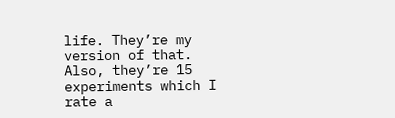life. They’re my version of that. Also, they’re 15 experiments which I rate a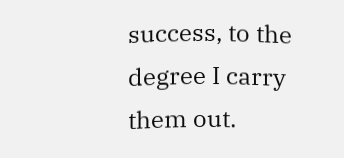success, to the degree I carry them out.